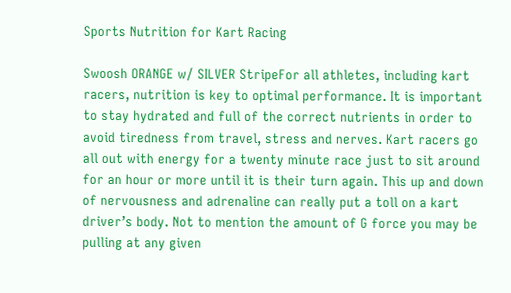Sports Nutrition for Kart Racing

Swoosh ORANGE w/ SILVER StripeFor all athletes, including kart racers, nutrition is key to optimal performance. It is important to stay hydrated and full of the correct nutrients in order to avoid tiredness from travel, stress and nerves. Kart racers go all out with energy for a twenty minute race just to sit around for an hour or more until it is their turn again. This up and down of nervousness and adrenaline can really put a toll on a kart driver’s body. Not to mention the amount of G force you may be pulling at any given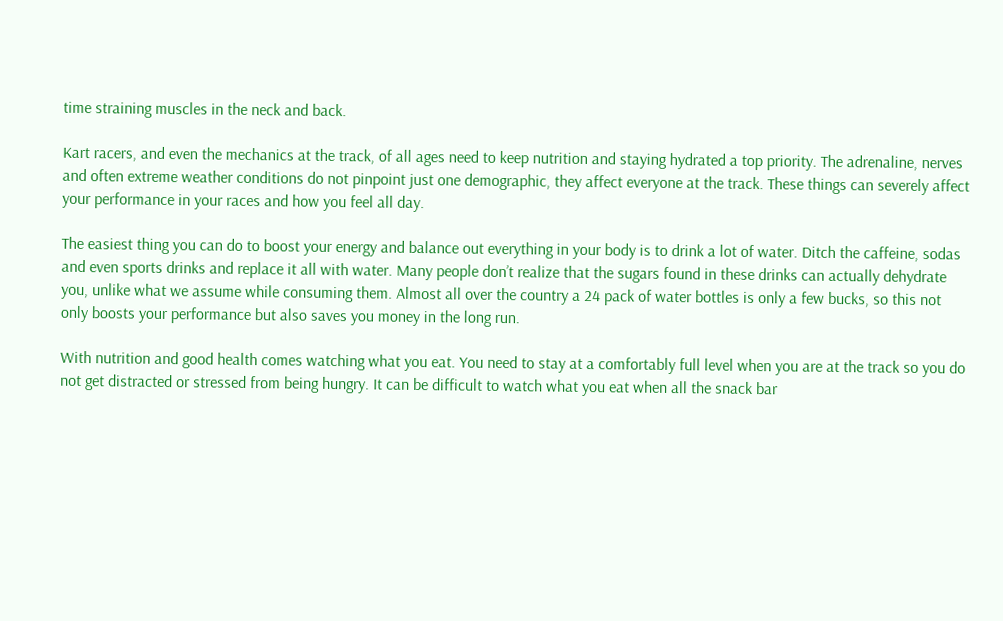time straining muscles in the neck and back.

Kart racers, and even the mechanics at the track, of all ages need to keep nutrition and staying hydrated a top priority. The adrenaline, nerves and often extreme weather conditions do not pinpoint just one demographic, they affect everyone at the track. These things can severely affect your performance in your races and how you feel all day.

The easiest thing you can do to boost your energy and balance out everything in your body is to drink a lot of water. Ditch the caffeine, sodas and even sports drinks and replace it all with water. Many people don’t realize that the sugars found in these drinks can actually dehydrate you, unlike what we assume while consuming them. Almost all over the country a 24 pack of water bottles is only a few bucks, so this not only boosts your performance but also saves you money in the long run.

With nutrition and good health comes watching what you eat. You need to stay at a comfortably full level when you are at the track so you do not get distracted or stressed from being hungry. It can be difficult to watch what you eat when all the snack bar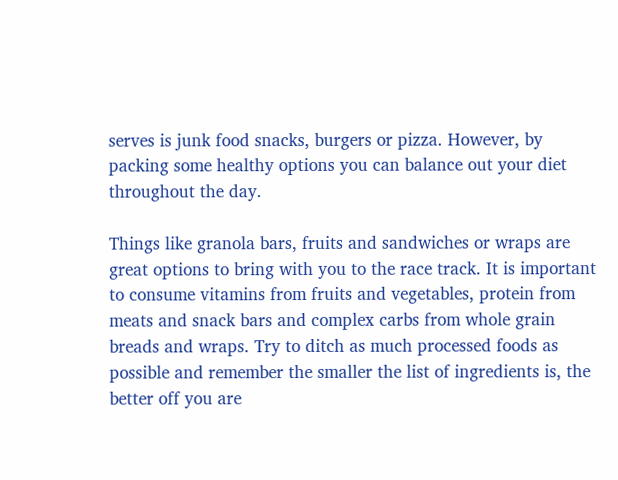serves is junk food snacks, burgers or pizza. However, by packing some healthy options you can balance out your diet throughout the day.

Things like granola bars, fruits and sandwiches or wraps are great options to bring with you to the race track. It is important to consume vitamins from fruits and vegetables, protein from meats and snack bars and complex carbs from whole grain breads and wraps. Try to ditch as much processed foods as possible and remember the smaller the list of ingredients is, the better off you are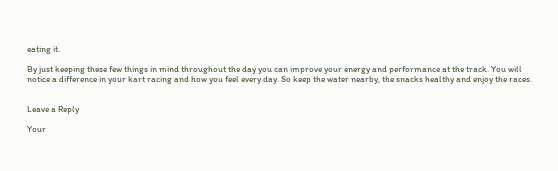eating it.

By just keeping these few things in mind throughout the day you can improve your energy and performance at the track. You will notice a difference in your kart racing and how you feel every day. So keep the water nearby, the snacks healthy and enjoy the races.


Leave a Reply

Your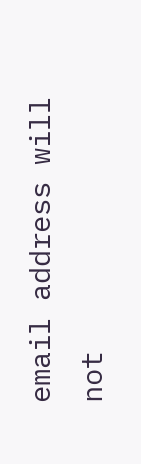email address will not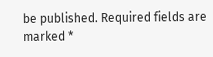be published. Required fields are marked *